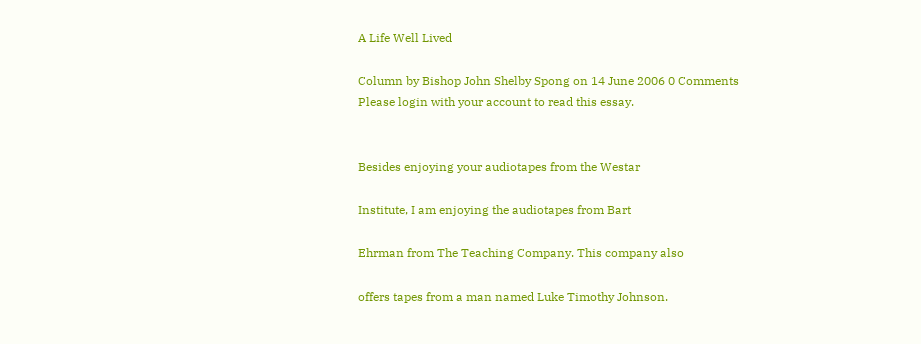A Life Well Lived

Column by Bishop John Shelby Spong on 14 June 2006 0 Comments
Please login with your account to read this essay.


Besides enjoying your audiotapes from the Westar

Institute, I am enjoying the audiotapes from Bart

Ehrman from The Teaching Company. This company also

offers tapes from a man named Luke Timothy Johnson.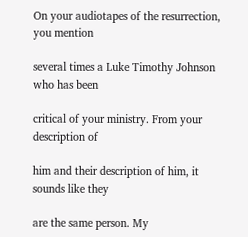On your audiotapes of the resurrection, you mention

several times a Luke Timothy Johnson who has been

critical of your ministry. From your description of

him and their description of him, it sounds like they

are the same person. My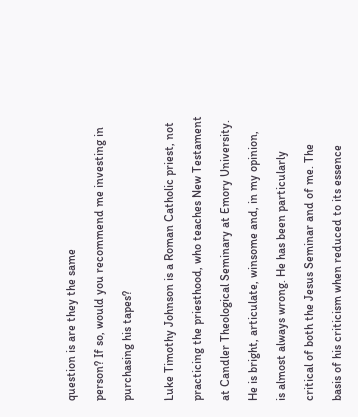question is are they the same

person? If so, would you recommend me investing in

purchasing his tapes?


Luke Timothy Johnson is a Roman Catholic priest, not

practicing the priesthood, who teaches New Testament

at Candler Theological Seminary at Emory University.

He is bright, articulate, winsome and, in my opinion,

is almost always wrong. He has been particularly

critical of both the Jesus Seminar and of me. The

basis of his criticism when reduced to its essence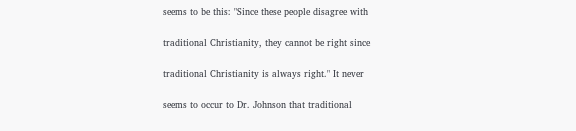seems to be this: "Since these people disagree with

traditional Christianity, they cannot be right since

traditional Christianity is always right." It never

seems to occur to Dr. Johnson that traditional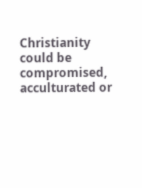Christianity could be compromised, acculturated or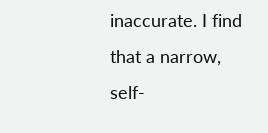inaccurate. I find that a narrow, self-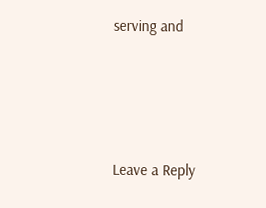serving and





Leave a Reply